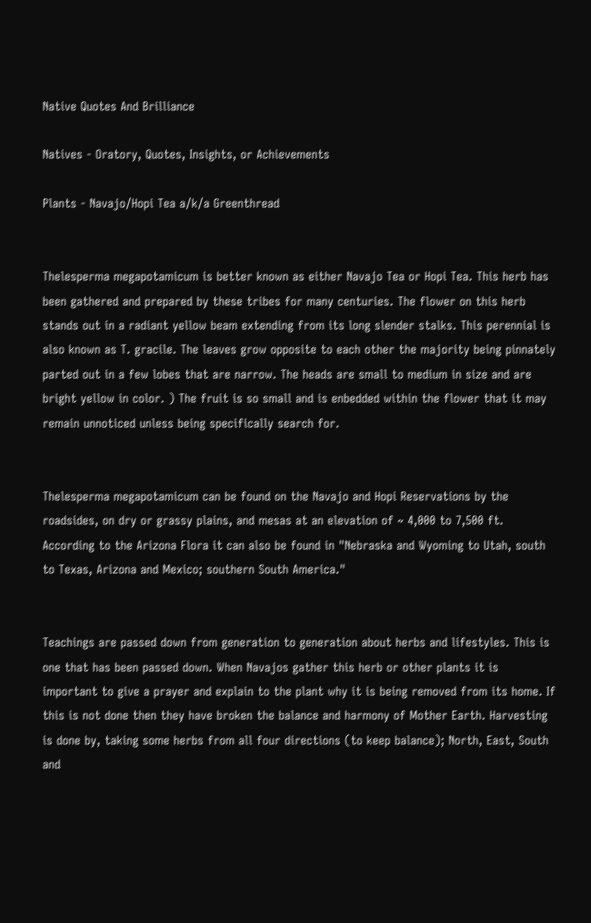Native Quotes And Brilliance

Natives - Oratory, Quotes, Insights, or Achievements

Plants - Navajo/Hopi Tea a/k/a Greenthread


Thelesperma megapotamicum is better known as either Navajo Tea or Hopi Tea. This herb has been gathered and prepared by these tribes for many centuries. The flower on this herb stands out in a radiant yellow beam extending from its long slender stalks. This perennial is also known as T. gracile. The leaves grow opposite to each other the majority being pinnately parted out in a few lobes that are narrow. The heads are small to medium in size and are bright yellow in color. ) The fruit is so small and is enbedded within the flower that it may remain unnoticed unless being specifically search for.


Thelesperma megapotamicum can be found on the Navajo and Hopi Reservations by the roadsides, on dry or grassy plains, and mesas at an elevation of ~ 4,000 to 7,500 ft. According to the Arizona Flora it can also be found in "Nebraska and Wyoming to Utah, south to Texas, Arizona and Mexico; southern South America."


Teachings are passed down from generation to generation about herbs and lifestyles. This is one that has been passed down. When Navajos gather this herb or other plants it is important to give a prayer and explain to the plant why it is being removed from its home. If this is not done then they have broken the balance and harmony of Mother Earth. Harvesting is done by, taking some herbs from all four directions (to keep balance); North, East, South and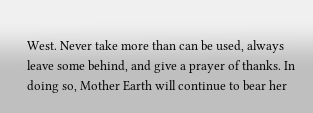West. Never take more than can be used, always leave some behind, and give a prayer of thanks. In doing so, Mother Earth will continue to bear her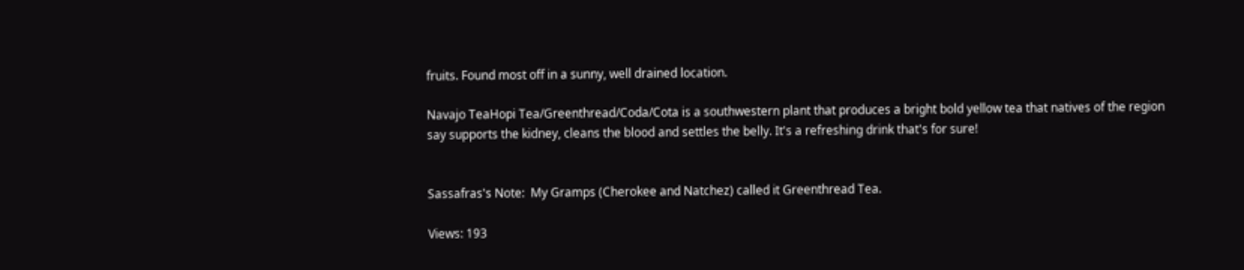fruits. Found most off in a sunny, well drained location.

Navajo TeaHopi Tea/Greenthread/Coda/Cota is a southwestern plant that produces a bright bold yellow tea that natives of the region say supports the kidney, cleans the blood and settles the belly. It's a refreshing drink that's for sure!


Sassafras's Note:  My Gramps (Cherokee and Natchez) called it Greenthread Tea.

Views: 193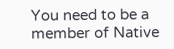You need to be a member of Native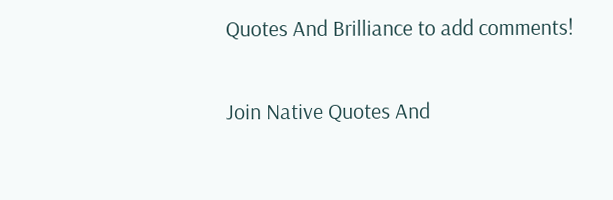Quotes And Brilliance to add comments!

Join Native Quotes And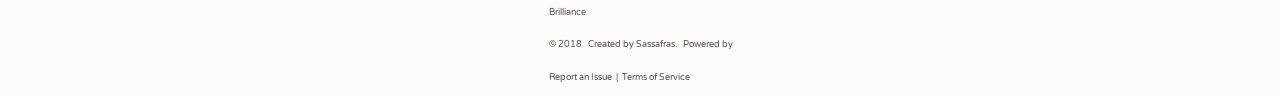Brilliance

© 2018   Created by Sassafras.   Powered by

Report an Issue  |  Terms of Service